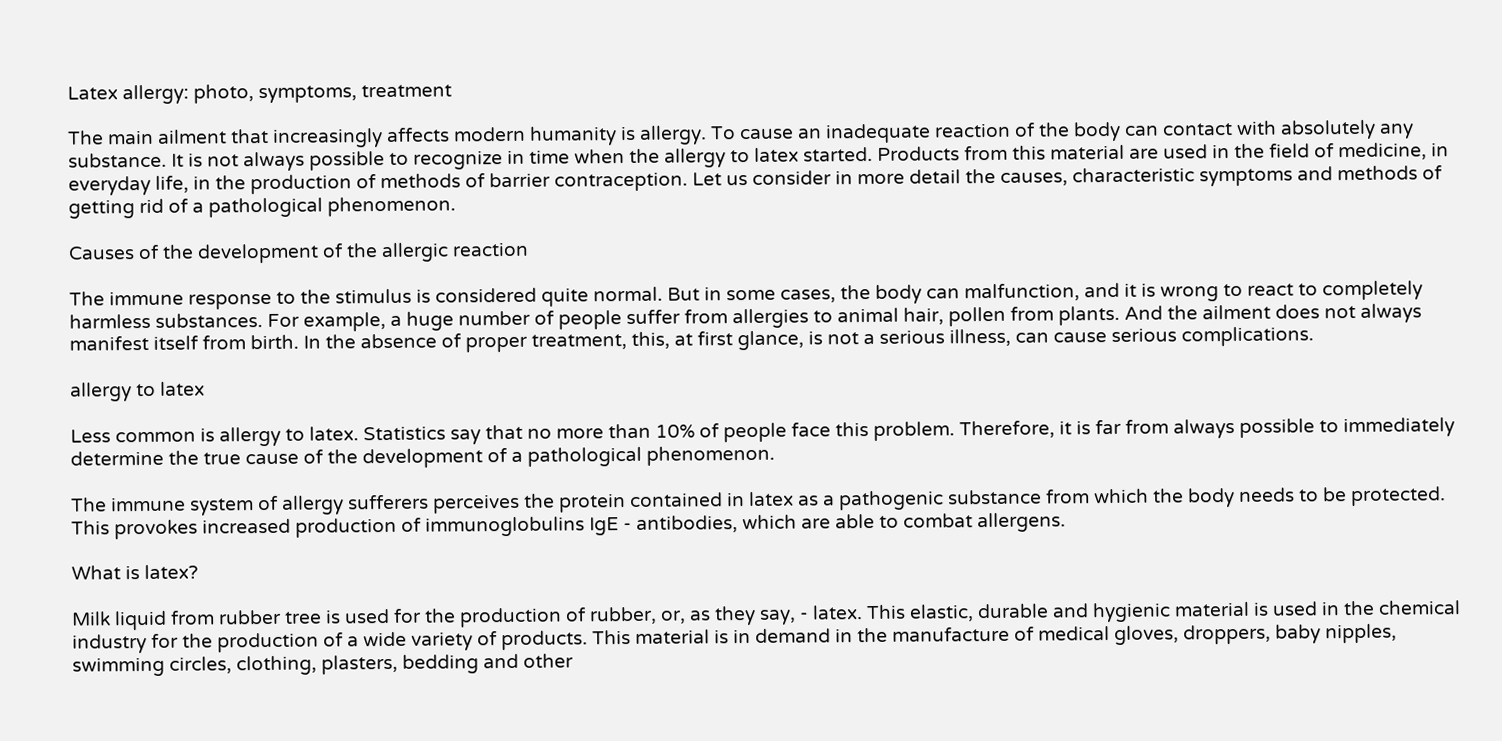Latex allergy: photo, symptoms, treatment

The main ailment that increasingly affects modern humanity is allergy. To cause an inadequate reaction of the body can contact with absolutely any substance. It is not always possible to recognize in time when the allergy to latex started. Products from this material are used in the field of medicine, in everyday life, in the production of methods of barrier contraception. Let us consider in more detail the causes, characteristic symptoms and methods of getting rid of a pathological phenomenon.

Causes of the development of the allergic reaction

The immune response to the stimulus is considered quite normal. But in some cases, the body can malfunction, and it is wrong to react to completely harmless substances. For example, a huge number of people suffer from allergies to animal hair, pollen from plants. And the ailment does not always manifest itself from birth. In the absence of proper treatment, this, at first glance, is not a serious illness, can cause serious complications.

allergy to latex

Less common is allergy to latex. Statistics say that no more than 10% of people face this problem. Therefore, it is far from always possible to immediately determine the true cause of the development of a pathological phenomenon.

The immune system of allergy sufferers perceives the protein contained in latex as a pathogenic substance from which the body needs to be protected. This provokes increased production of immunoglobulins IgE - antibodies, which are able to combat allergens.

What is latex?

Milk liquid from rubber tree is used for the production of rubber, or, as they say, - latex. This elastic, durable and hygienic material is used in the chemical industry for the production of a wide variety of products. This material is in demand in the manufacture of medical gloves, droppers, baby nipples, swimming circles, clothing, plasters, bedding and other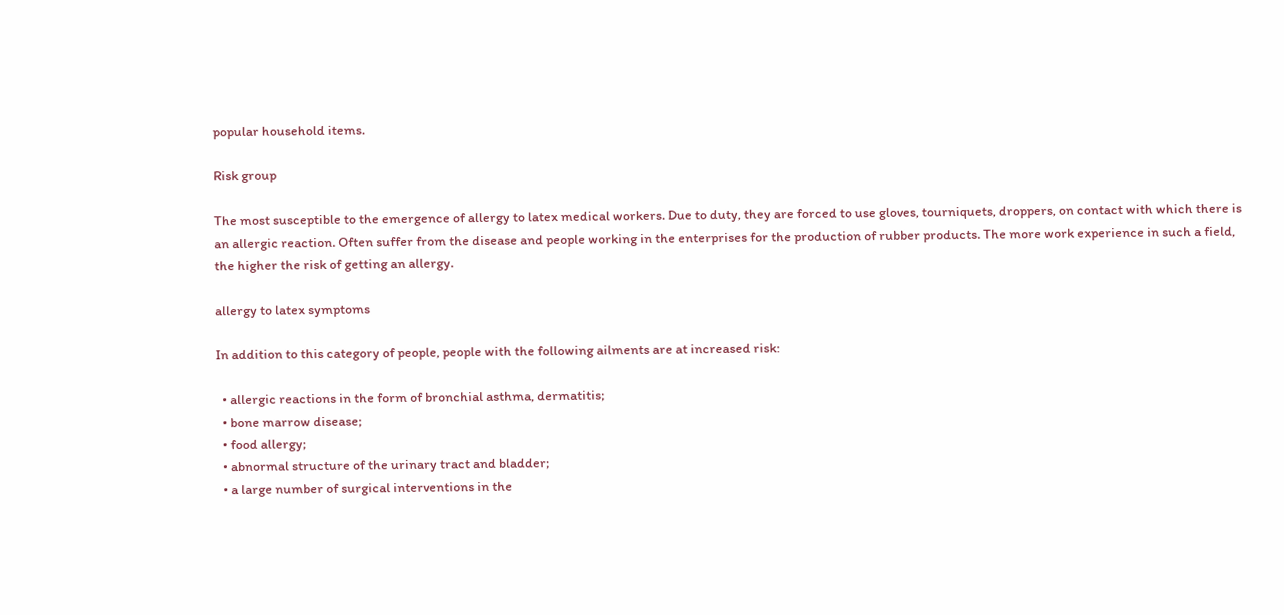popular household items.

Risk group

The most susceptible to the emergence of allergy to latex medical workers. Due to duty, they are forced to use gloves, tourniquets, droppers, on contact with which there is an allergic reaction. Often suffer from the disease and people working in the enterprises for the production of rubber products. The more work experience in such a field, the higher the risk of getting an allergy.

allergy to latex symptoms

In addition to this category of people, people with the following ailments are at increased risk:

  • allergic reactions in the form of bronchial asthma, dermatitis;
  • bone marrow disease;
  • food allergy;
  • abnormal structure of the urinary tract and bladder;
  • a large number of surgical interventions in the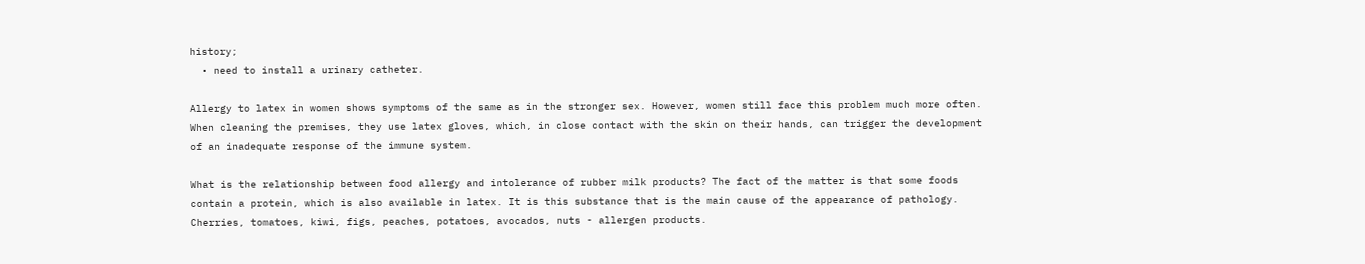history;
  • need to install a urinary catheter.

Allergy to latex in women shows symptoms of the same as in the stronger sex. However, women still face this problem much more often. When cleaning the premises, they use latex gloves, which, in close contact with the skin on their hands, can trigger the development of an inadequate response of the immune system.

What is the relationship between food allergy and intolerance of rubber milk products? The fact of the matter is that some foods contain a protein, which is also available in latex. It is this substance that is the main cause of the appearance of pathology. Cherries, tomatoes, kiwi, figs, peaches, potatoes, avocados, nuts - allergen products.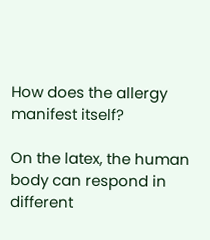How does the allergy manifest itself?

On the latex, the human body can respond in different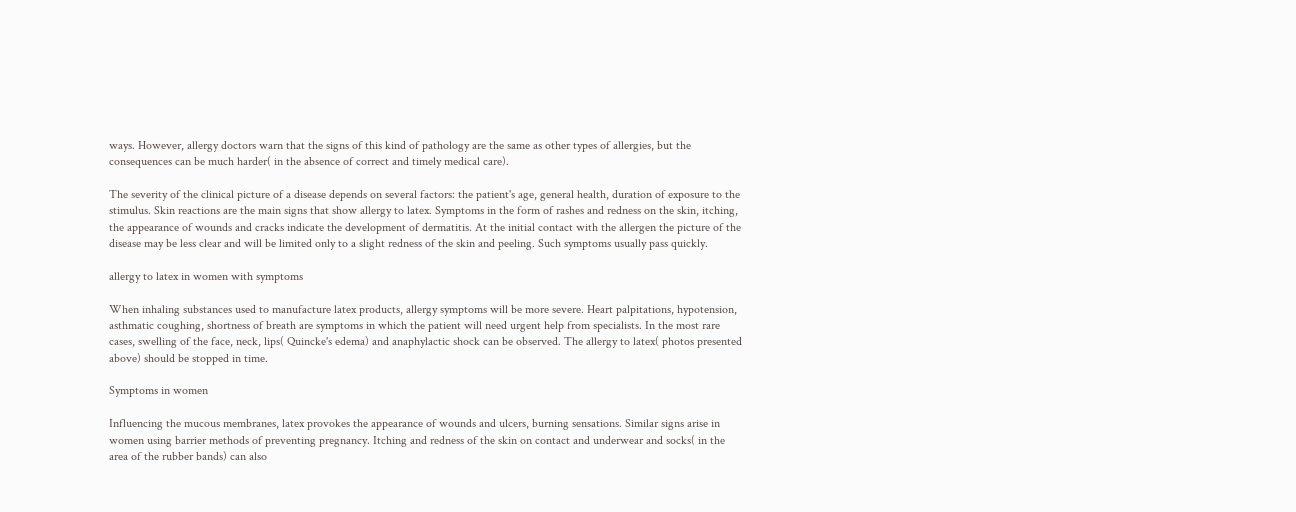ways. However, allergy doctors warn that the signs of this kind of pathology are the same as other types of allergies, but the consequences can be much harder( in the absence of correct and timely medical care).

The severity of the clinical picture of a disease depends on several factors: the patient's age, general health, duration of exposure to the stimulus. Skin reactions are the main signs that show allergy to latex. Symptoms in the form of rashes and redness on the skin, itching, the appearance of wounds and cracks indicate the development of dermatitis. At the initial contact with the allergen the picture of the disease may be less clear and will be limited only to a slight redness of the skin and peeling. Such symptoms usually pass quickly.

allergy to latex in women with symptoms

When inhaling substances used to manufacture latex products, allergy symptoms will be more severe. Heart palpitations, hypotension, asthmatic coughing, shortness of breath are symptoms in which the patient will need urgent help from specialists. In the most rare cases, swelling of the face, neck, lips( Quincke's edema) and anaphylactic shock can be observed. The allergy to latex( photos presented above) should be stopped in time.

Symptoms in women

Influencing the mucous membranes, latex provokes the appearance of wounds and ulcers, burning sensations. Similar signs arise in women using barrier methods of preventing pregnancy. Itching and redness of the skin on contact and underwear and socks( in the area of the rubber bands) can also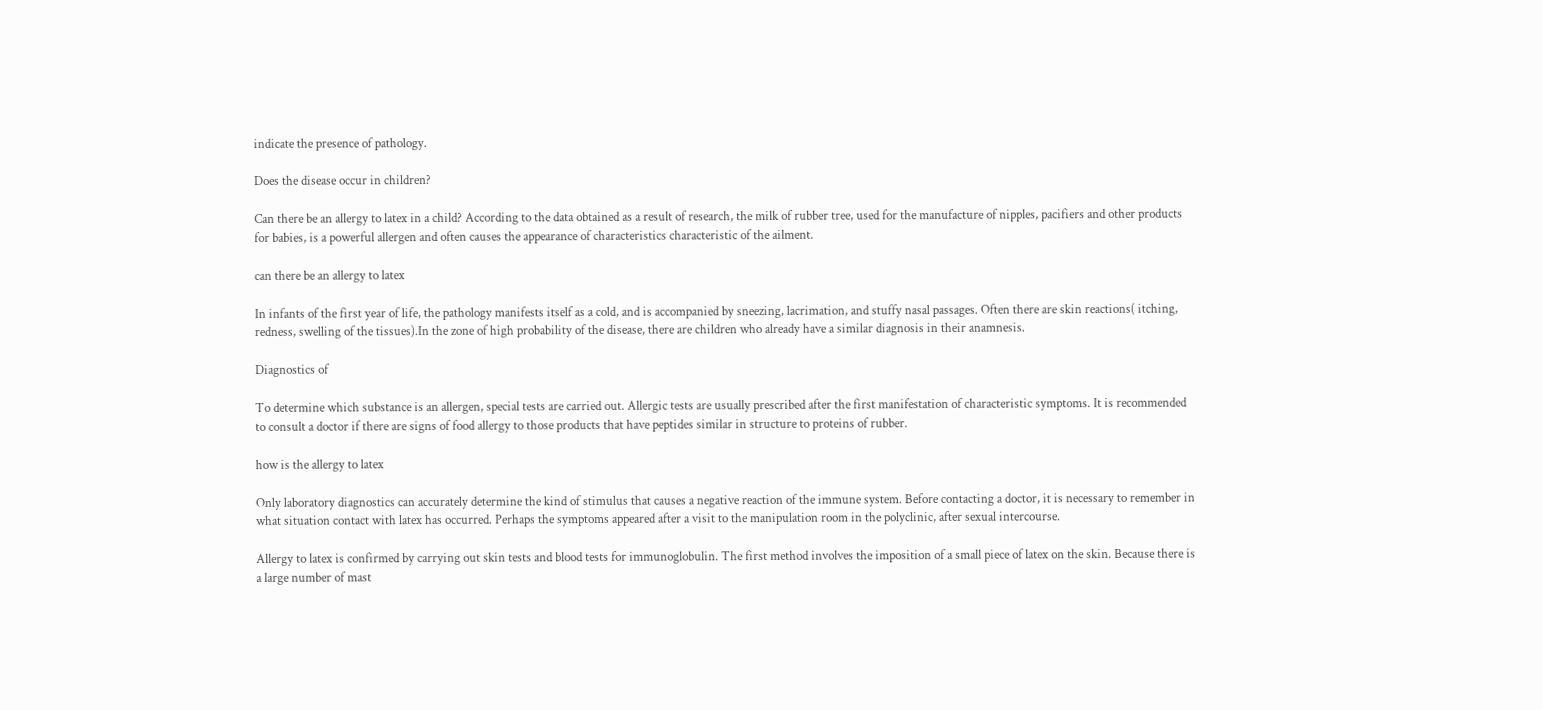indicate the presence of pathology.

Does the disease occur in children?

Can there be an allergy to latex in a child? According to the data obtained as a result of research, the milk of rubber tree, used for the manufacture of nipples, pacifiers and other products for babies, is a powerful allergen and often causes the appearance of characteristics characteristic of the ailment.

can there be an allergy to latex

In infants of the first year of life, the pathology manifests itself as a cold, and is accompanied by sneezing, lacrimation, and stuffy nasal passages. Often there are skin reactions( itching, redness, swelling of the tissues).In the zone of high probability of the disease, there are children who already have a similar diagnosis in their anamnesis.

Diagnostics of

To determine which substance is an allergen, special tests are carried out. Allergic tests are usually prescribed after the first manifestation of characteristic symptoms. It is recommended to consult a doctor if there are signs of food allergy to those products that have peptides similar in structure to proteins of rubber.

how is the allergy to latex

Only laboratory diagnostics can accurately determine the kind of stimulus that causes a negative reaction of the immune system. Before contacting a doctor, it is necessary to remember in what situation contact with latex has occurred. Perhaps the symptoms appeared after a visit to the manipulation room in the polyclinic, after sexual intercourse.

Allergy to latex is confirmed by carrying out skin tests and blood tests for immunoglobulin. The first method involves the imposition of a small piece of latex on the skin. Because there is a large number of mast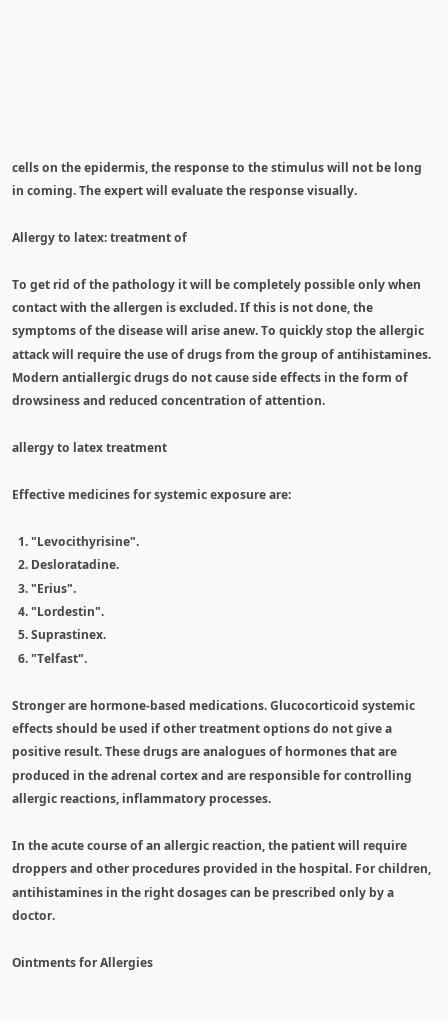cells on the epidermis, the response to the stimulus will not be long in coming. The expert will evaluate the response visually.

Allergy to latex: treatment of

To get rid of the pathology it will be completely possible only when contact with the allergen is excluded. If this is not done, the symptoms of the disease will arise anew. To quickly stop the allergic attack will require the use of drugs from the group of antihistamines. Modern antiallergic drugs do not cause side effects in the form of drowsiness and reduced concentration of attention.

allergy to latex treatment

Effective medicines for systemic exposure are:

  1. "Levocithyrisine".
  2. Desloratadine.
  3. "Erius".
  4. "Lordestin".
  5. Suprastinex.
  6. "Telfast".

Stronger are hormone-based medications. Glucocorticoid systemic effects should be used if other treatment options do not give a positive result. These drugs are analogues of hormones that are produced in the adrenal cortex and are responsible for controlling allergic reactions, inflammatory processes.

In the acute course of an allergic reaction, the patient will require droppers and other procedures provided in the hospital. For children, antihistamines in the right dosages can be prescribed only by a doctor.

Ointments for Allergies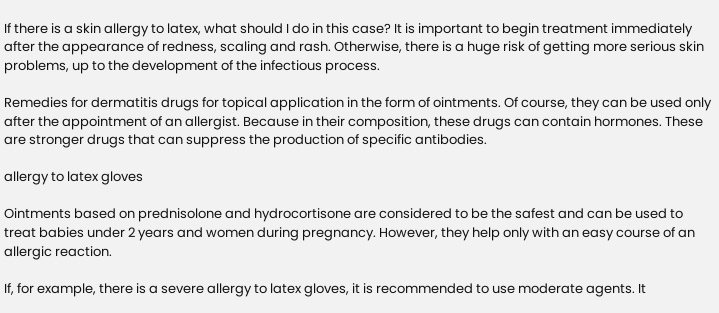If there is a skin allergy to latex, what should I do in this case? It is important to begin treatment immediately after the appearance of redness, scaling and rash. Otherwise, there is a huge risk of getting more serious skin problems, up to the development of the infectious process.

Remedies for dermatitis drugs for topical application in the form of ointments. Of course, they can be used only after the appointment of an allergist. Because in their composition, these drugs can contain hormones. These are stronger drugs that can suppress the production of specific antibodies.

allergy to latex gloves

Ointments based on prednisolone and hydrocortisone are considered to be the safest and can be used to treat babies under 2 years and women during pregnancy. However, they help only with an easy course of an allergic reaction.

If, for example, there is a severe allergy to latex gloves, it is recommended to use moderate agents. It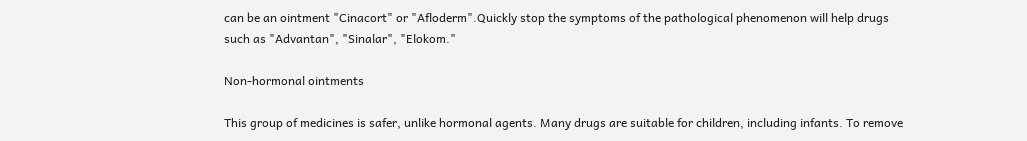can be an ointment "Cinacort" or "Afloderm".Quickly stop the symptoms of the pathological phenomenon will help drugs such as "Advantan", "Sinalar", "Elokom."

Non-hormonal ointments

This group of medicines is safer, unlike hormonal agents. Many drugs are suitable for children, including infants. To remove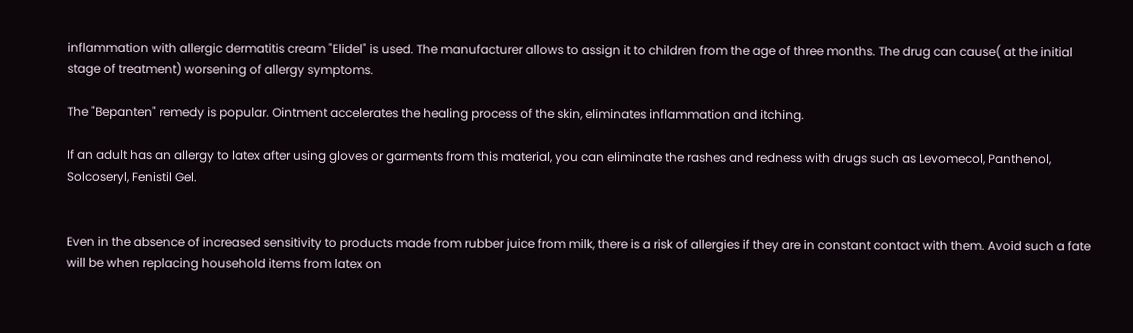inflammation with allergic dermatitis cream "Elidel" is used. The manufacturer allows to assign it to children from the age of three months. The drug can cause( at the initial stage of treatment) worsening of allergy symptoms.

The "Bepanten" remedy is popular. Ointment accelerates the healing process of the skin, eliminates inflammation and itching.

If an adult has an allergy to latex after using gloves or garments from this material, you can eliminate the rashes and redness with drugs such as Levomecol, Panthenol, Solcoseryl, Fenistil Gel.


Even in the absence of increased sensitivity to products made from rubber juice from milk, there is a risk of allergies if they are in constant contact with them. Avoid such a fate will be when replacing household items from latex on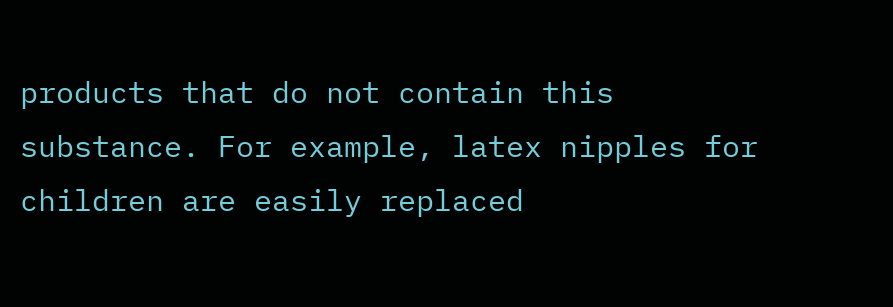products that do not contain this substance. For example, latex nipples for children are easily replaced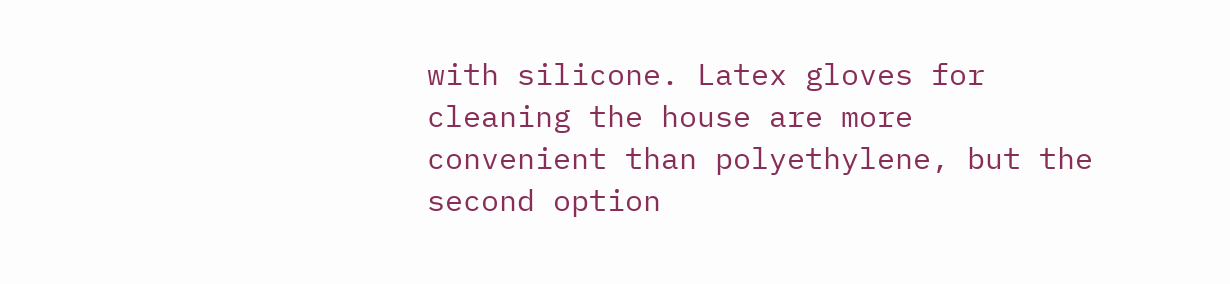with silicone. Latex gloves for cleaning the house are more convenient than polyethylene, but the second option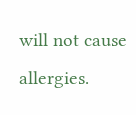will not cause allergies.